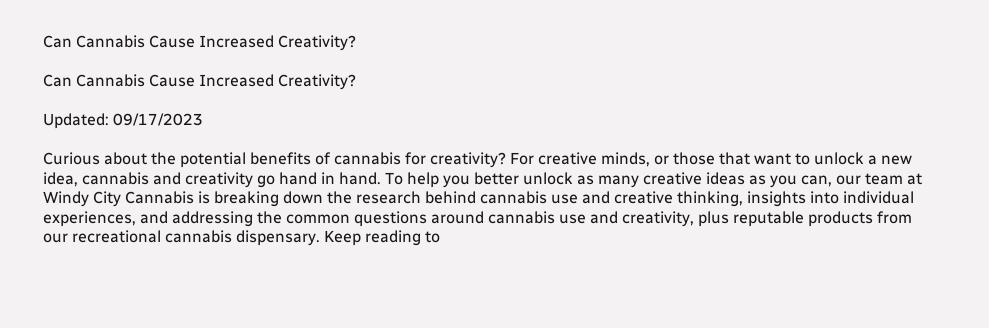Can Cannabis Cause Increased Creativity?

Can Cannabis Cause Increased Creativity?

Updated: 09/17/2023

Curious about the potential benefits of cannabis for creativity? For creative minds, or those that want to unlock a new idea, cannabis and creativity go hand in hand. To help you better unlock as many creative ideas as you can, our team at Windy City Cannabis is breaking down the research behind cannabis use and creative thinking, insights into individual experiences, and addressing the common questions around cannabis use and creativity, plus reputable products from our recreational cannabis dispensary. Keep reading to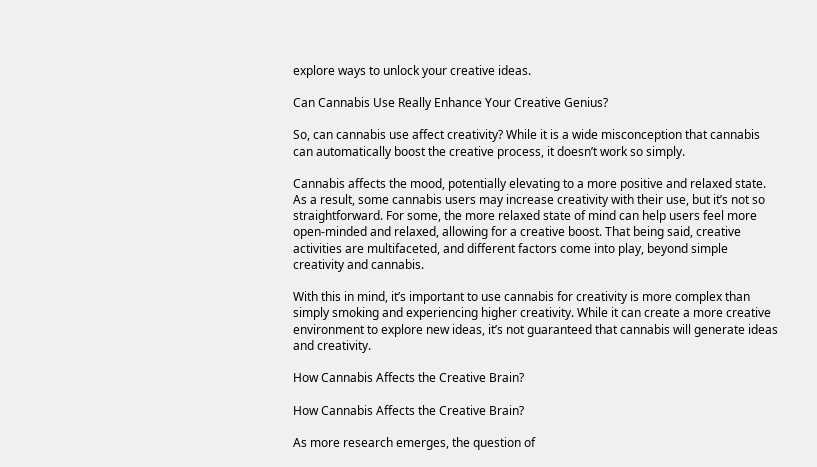explore ways to unlock your creative ideas.

Can Cannabis Use Really Enhance Your Creative Genius?

So, can cannabis use affect creativity? While it is a wide misconception that cannabis can automatically boost the creative process, it doesn’t work so simply.

Cannabis affects the mood, potentially elevating to a more positive and relaxed state. As a result, some cannabis users may increase creativity with their use, but it’s not so straightforward. For some, the more relaxed state of mind can help users feel more open-minded and relaxed, allowing for a creative boost. That being said, creative activities are multifaceted, and different factors come into play, beyond simple creativity and cannabis.

With this in mind, it’s important to use cannabis for creativity is more complex than simply smoking and experiencing higher creativity. While it can create a more creative environment to explore new ideas, it’s not guaranteed that cannabis will generate ideas and creativity.

How Cannabis Affects the Creative Brain?

How Cannabis Affects the Creative Brain?

As more research emerges, the question of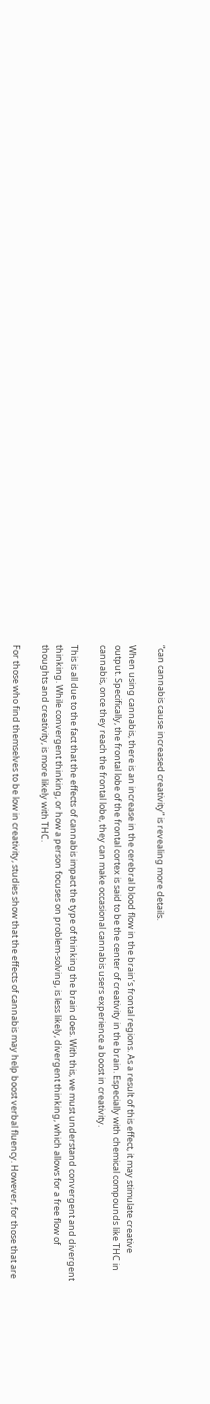“can cannabis cause increased creativity” is revealing more details.

When using cannabis, there is an increase in the cerebral blood flow in the brain’s frontal regions. As a result of this effect, it may stimulate creative output. Specifically, the frontal lobe of the frontal cortex is said to be the center of creativity in the brain. Especially with chemical compounds like THC in cannabis, once they reach the frontal lobe, they can make occasional cannabis users experience a boost in creativity.

This is all due to the fact that the effects of cannabis impact the type of thinking the brain does. With this, we must understand convergent and divergent thinking. While convergent thinking, or how a person focuses on problem-solving, is less likely, divergent thinking, which allows for a free flow of thoughts and creativity, is more likely with THC.

For those who find themselves to be low in creativity, studies show that the effects of cannabis may help boost verbal fluency. However, for those that are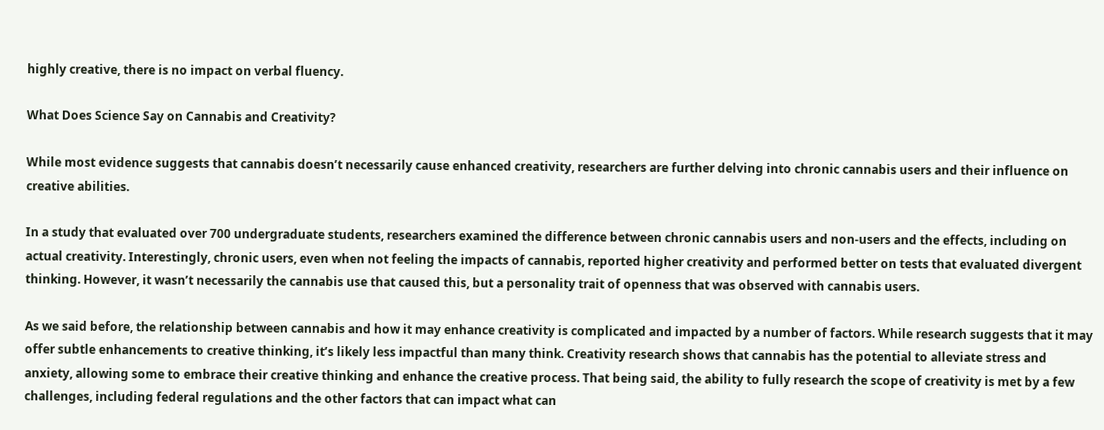highly creative, there is no impact on verbal fluency.

What Does Science Say on Cannabis and Creativity?

While most evidence suggests that cannabis doesn’t necessarily cause enhanced creativity, researchers are further delving into chronic cannabis users and their influence on creative abilities.

In a study that evaluated over 700 undergraduate students, researchers examined the difference between chronic cannabis users and non-users and the effects, including on actual creativity. Interestingly, chronic users, even when not feeling the impacts of cannabis, reported higher creativity and performed better on tests that evaluated divergent thinking. However, it wasn’t necessarily the cannabis use that caused this, but a personality trait of openness that was observed with cannabis users.

As we said before, the relationship between cannabis and how it may enhance creativity is complicated and impacted by a number of factors. While research suggests that it may offer subtle enhancements to creative thinking, it’s likely less impactful than many think. Creativity research shows that cannabis has the potential to alleviate stress and anxiety, allowing some to embrace their creative thinking and enhance the creative process. That being said, the ability to fully research the scope of creativity is met by a few challenges, including federal regulations and the other factors that can impact what can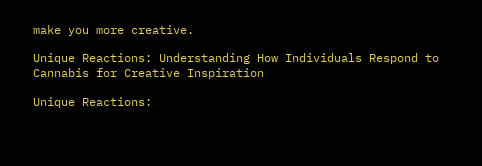make you more creative.

Unique Reactions: Understanding How Individuals Respond to Cannabis for Creative Inspiration

Unique Reactions: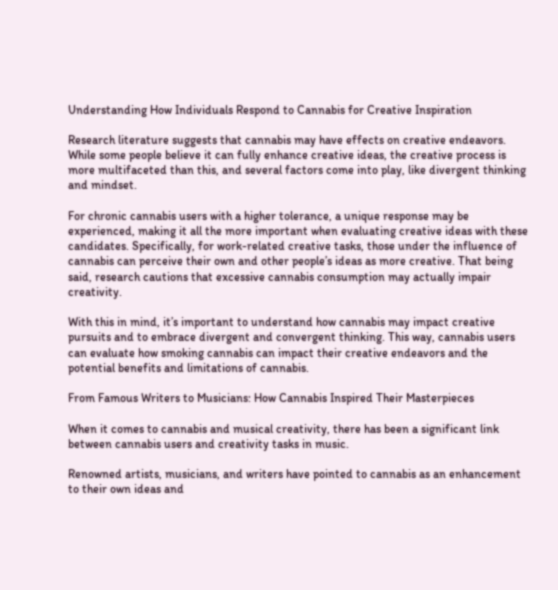Understanding How Individuals Respond to Cannabis for Creative Inspiration

Research literature suggests that cannabis may have effects on creative endeavors. While some people believe it can fully enhance creative ideas, the creative process is more multifaceted than this, and several factors come into play, like divergent thinking and mindset.

For chronic cannabis users with a higher tolerance, a unique response may be experienced, making it all the more important when evaluating creative ideas with these candidates. Specifically, for work-related creative tasks, those under the influence of cannabis can perceive their own and other people’s ideas as more creative. That being said, research cautions that excessive cannabis consumption may actually impair creativity.

With this in mind, it’s important to understand how cannabis may impact creative pursuits and to embrace divergent and convergent thinking. This way, cannabis users can evaluate how smoking cannabis can impact their creative endeavors and the potential benefits and limitations of cannabis.

From Famous Writers to Musicians: How Cannabis Inspired Their Masterpieces

When it comes to cannabis and musical creativity, there has been a significant link between cannabis users and creativity tasks in music.

Renowned artists, musicians, and writers have pointed to cannabis as an enhancement to their own ideas and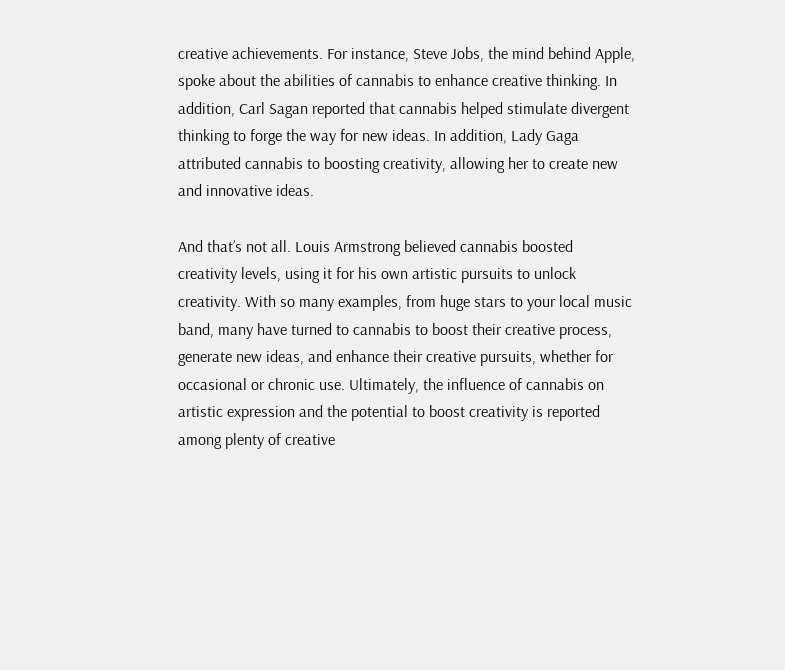creative achievements. For instance, Steve Jobs, the mind behind Apple, spoke about the abilities of cannabis to enhance creative thinking. In addition, Carl Sagan reported that cannabis helped stimulate divergent thinking to forge the way for new ideas. In addition, Lady Gaga attributed cannabis to boosting creativity, allowing her to create new and innovative ideas.

And that’s not all. Louis Armstrong believed cannabis boosted creativity levels, using it for his own artistic pursuits to unlock creativity. With so many examples, from huge stars to your local music band, many have turned to cannabis to boost their creative process, generate new ideas, and enhance their creative pursuits, whether for occasional or chronic use. Ultimately, the influence of cannabis on artistic expression and the potential to boost creativity is reported among plenty of creative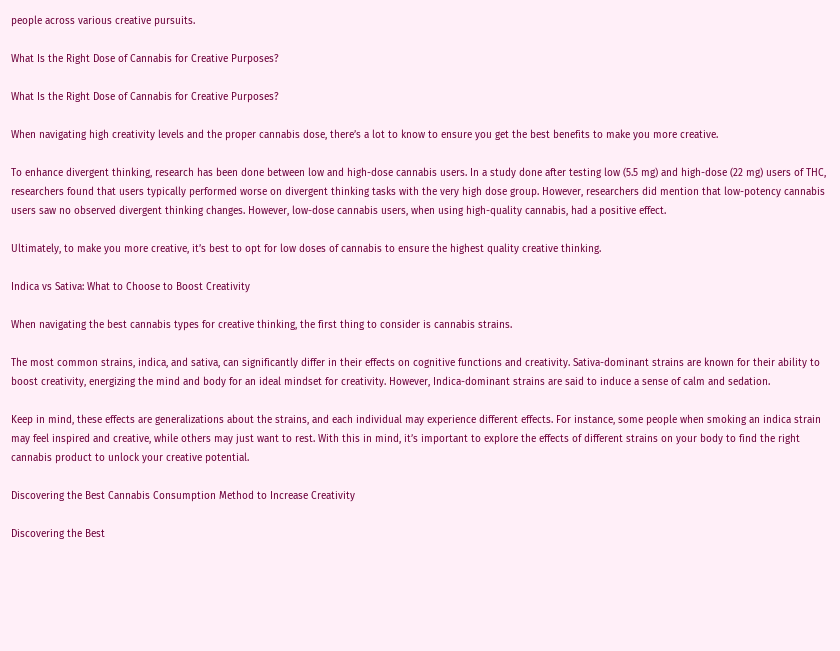people across various creative pursuits.

What Is the Right Dose of Cannabis for Creative Purposes?

What Is the Right Dose of Cannabis for Creative Purposes?

When navigating high creativity levels and the proper cannabis dose, there’s a lot to know to ensure you get the best benefits to make you more creative.

To enhance divergent thinking, research has been done between low and high-dose cannabis users. In a study done after testing low (5.5 mg) and high-dose (22 mg) users of THC, researchers found that users typically performed worse on divergent thinking tasks with the very high dose group. However, researchers did mention that low-potency cannabis users saw no observed divergent thinking changes. However, low-dose cannabis users, when using high-quality cannabis, had a positive effect.

Ultimately, to make you more creative, it’s best to opt for low doses of cannabis to ensure the highest quality creative thinking.

Indica vs Sativa: What to Choose to Boost Creativity

When navigating the best cannabis types for creative thinking, the first thing to consider is cannabis strains.

The most common strains, indica, and sativa, can significantly differ in their effects on cognitive functions and creativity. Sativa-dominant strains are known for their ability to boost creativity, energizing the mind and body for an ideal mindset for creativity. However, Indica-dominant strains are said to induce a sense of calm and sedation.

Keep in mind, these effects are generalizations about the strains, and each individual may experience different effects. For instance, some people when smoking an indica strain may feel inspired and creative, while others may just want to rest. With this in mind, it’s important to explore the effects of different strains on your body to find the right cannabis product to unlock your creative potential.

Discovering the Best Cannabis Consumption Method to Increase Creativity

Discovering the Best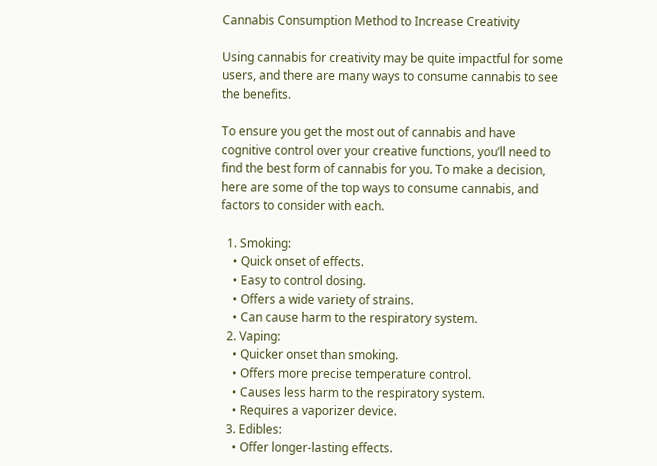Cannabis Consumption Method to Increase Creativity

Using cannabis for creativity may be quite impactful for some users, and there are many ways to consume cannabis to see the benefits.

To ensure you get the most out of cannabis and have cognitive control over your creative functions, you’ll need to find the best form of cannabis for you. To make a decision, here are some of the top ways to consume cannabis, and factors to consider with each.

  1. Smoking:
    • Quick onset of effects.
    • Easy to control dosing.
    • Offers a wide variety of strains.
    • Can cause harm to the respiratory system.
  2. Vaping:
    • Quicker onset than smoking.
    • Offers more precise temperature control.
    • Causes less harm to the respiratory system.
    • Requires a vaporizer device.
  3. Edibles:
    • Offer longer-lasting effects.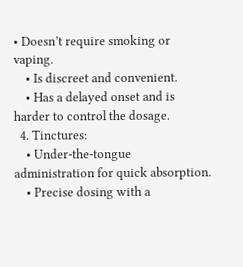• Doesn’t require smoking or vaping.
    • Is discreet and convenient.
    • Has a delayed onset and is harder to control the dosage.
  4. Tinctures:
    • Under-the-tongue administration for quick absorption.
    • Precise dosing with a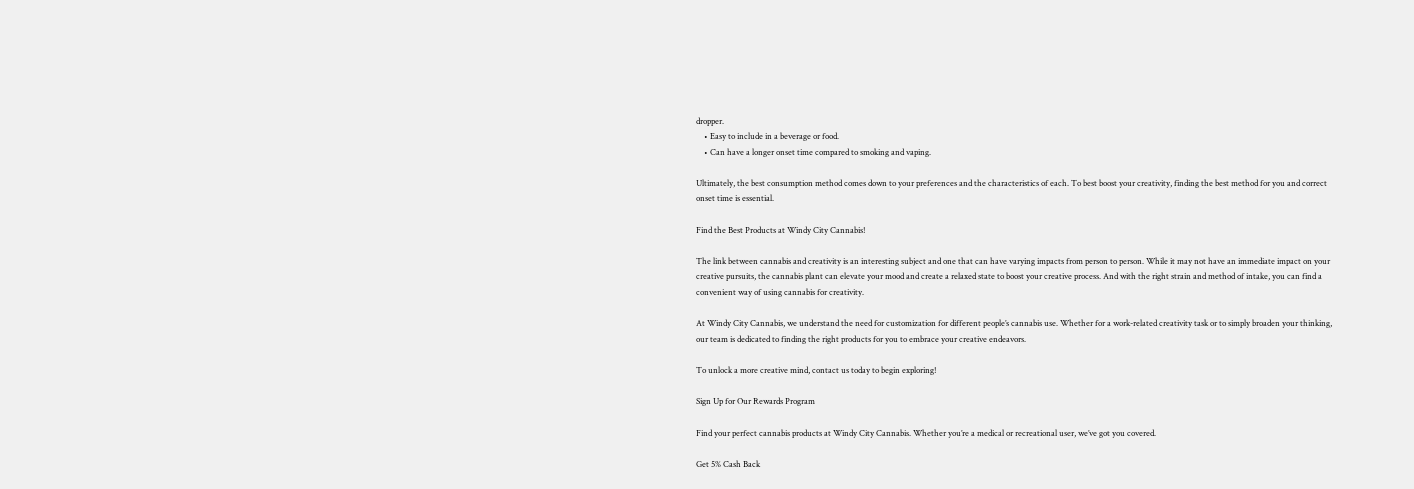dropper.
    • Easy to include in a beverage or food.
    • Can have a longer onset time compared to smoking and vaping.

Ultimately, the best consumption method comes down to your preferences and the characteristics of each. To best boost your creativity, finding the best method for you and correct onset time is essential.

Find the Best Products at Windy City Cannabis!

The link between cannabis and creativity is an interesting subject and one that can have varying impacts from person to person. While it may not have an immediate impact on your creative pursuits, the cannabis plant can elevate your mood and create a relaxed state to boost your creative process. And with the right strain and method of intake, you can find a convenient way of using cannabis for creativity.

At Windy City Cannabis, we understand the need for customization for different people’s cannabis use. Whether for a work-related creativity task or to simply broaden your thinking, our team is dedicated to finding the right products for you to embrace your creative endeavors.

To unlock a more creative mind, contact us today to begin exploring!

Sign Up for Our Rewards Program

Find your perfect cannabis products at Windy City Cannabis. Whether you’re a medical or recreational user, we’ve got you covered.

Get 5% Cash Back